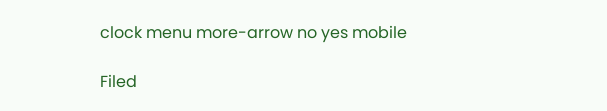clock menu more-arrow no yes mobile

Filed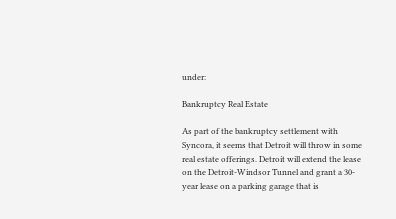under:

Bankruptcy Real Estate

As part of the bankruptcy settlement with Syncora, it seems that Detroit will throw in some real estate offerings. Detroit will extend the lease on the Detroit-Windsor Tunnel and grant a 30-year lease on a parking garage that is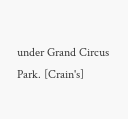under Grand Circus Park. [Crain's]